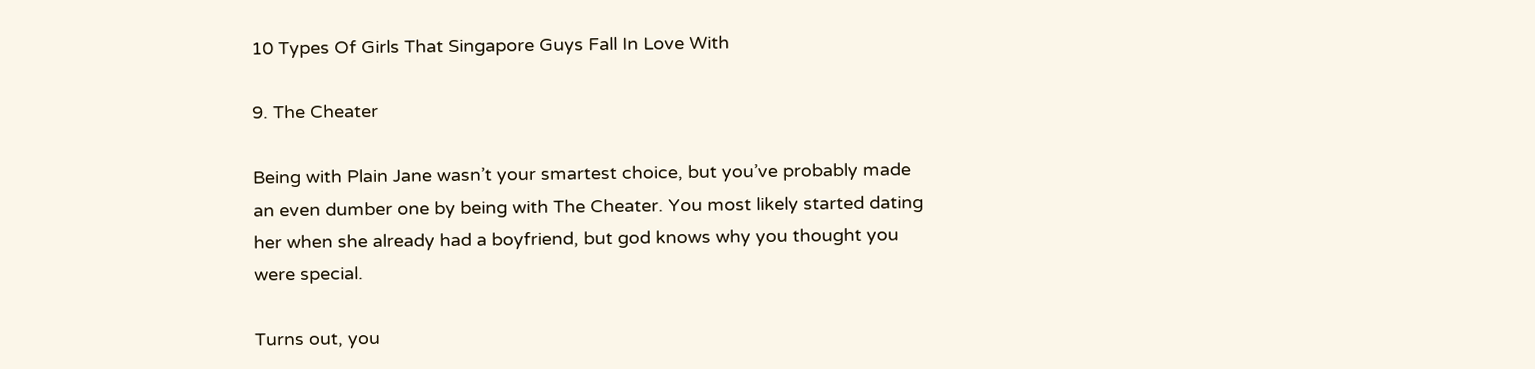10 Types Of Girls That Singapore Guys Fall In Love With

9. The Cheater

Being with Plain Jane wasn’t your smartest choice, but you’ve probably made an even dumber one by being with The Cheater. You most likely started dating her when she already had a boyfriend, but god knows why you thought you were special.

Turns out, you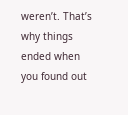weren’t. That’s why things ended when you found out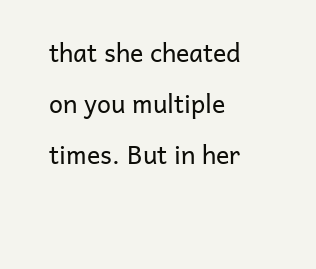that she cheated on you multiple times. But in her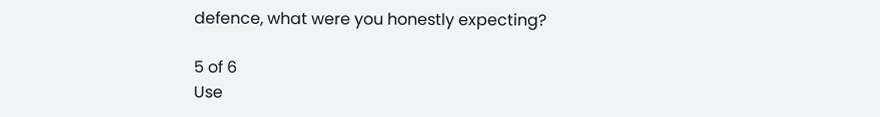defence, what were you honestly expecting?

5 of 6
Use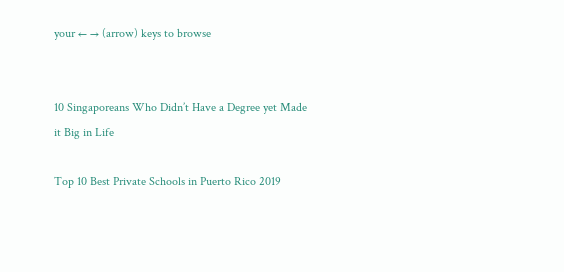your ← → (arrow) keys to browse


10 Singaporeans Who Didn’t Have a Degree yet Made it Big in Life

Top 10 Best Private Schools in Puerto Rico 2019